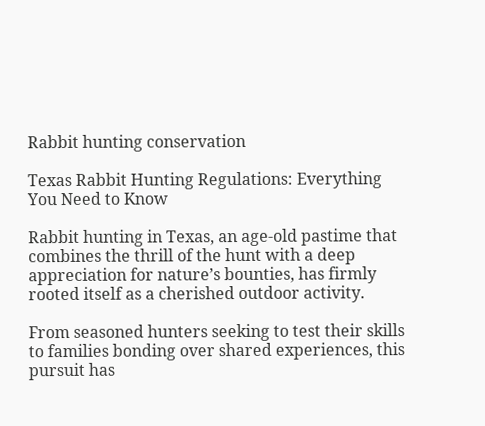Rabbit hunting conservation

Texas Rabbit Hunting Regulations: Everything You Need to Know

Rabbit hunting in Texas, an age-old pastime that combines the thrill of the hunt with a deep appreciation for nature’s bounties, has firmly rooted itself as a cherished outdoor activity.

From seasoned hunters seeking to test their skills to families bonding over shared experiences, this pursuit has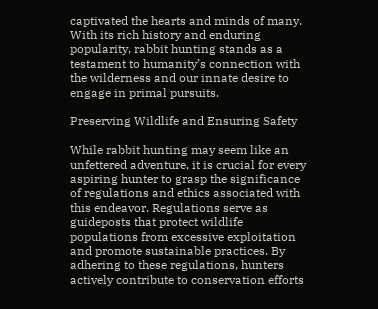captivated the hearts and minds of many. With its rich history and enduring popularity, rabbit hunting stands as a testament to humanity’s connection with the wilderness and our innate desire to engage in primal pursuits.

Preserving Wildlife and Ensuring Safety

While rabbit hunting may seem like an unfettered adventure, it is crucial for every aspiring hunter to grasp the significance of regulations and ethics associated with this endeavor. Regulations serve as guideposts that protect wildlife populations from excessive exploitation and promote sustainable practices. By adhering to these regulations, hunters actively contribute to conservation efforts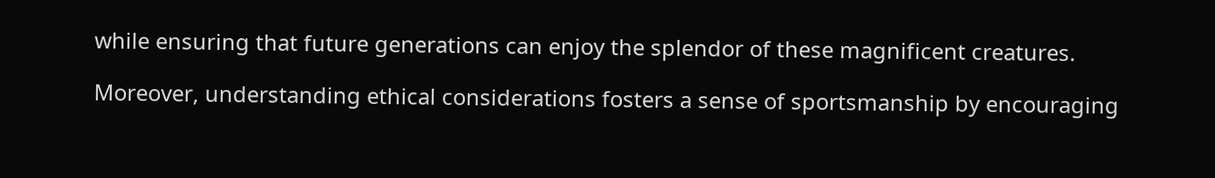while ensuring that future generations can enjoy the splendor of these magnificent creatures.

Moreover, understanding ethical considerations fosters a sense of sportsmanship by encouraging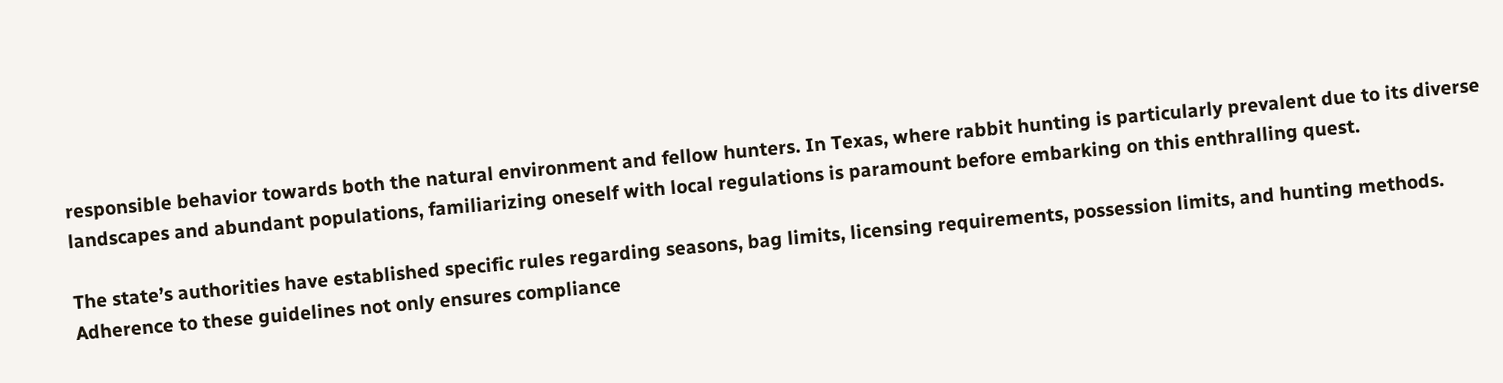responsible behavior towards both the natural environment and fellow hunters. In Texas, where rabbit hunting is particularly prevalent due to its diverse landscapes and abundant populations, familiarizing oneself with local regulations is paramount before embarking on this enthralling quest.

The state’s authorities have established specific rules regarding seasons, bag limits, licensing requirements, possession limits, and hunting methods. Adherence to these guidelines not only ensures compliance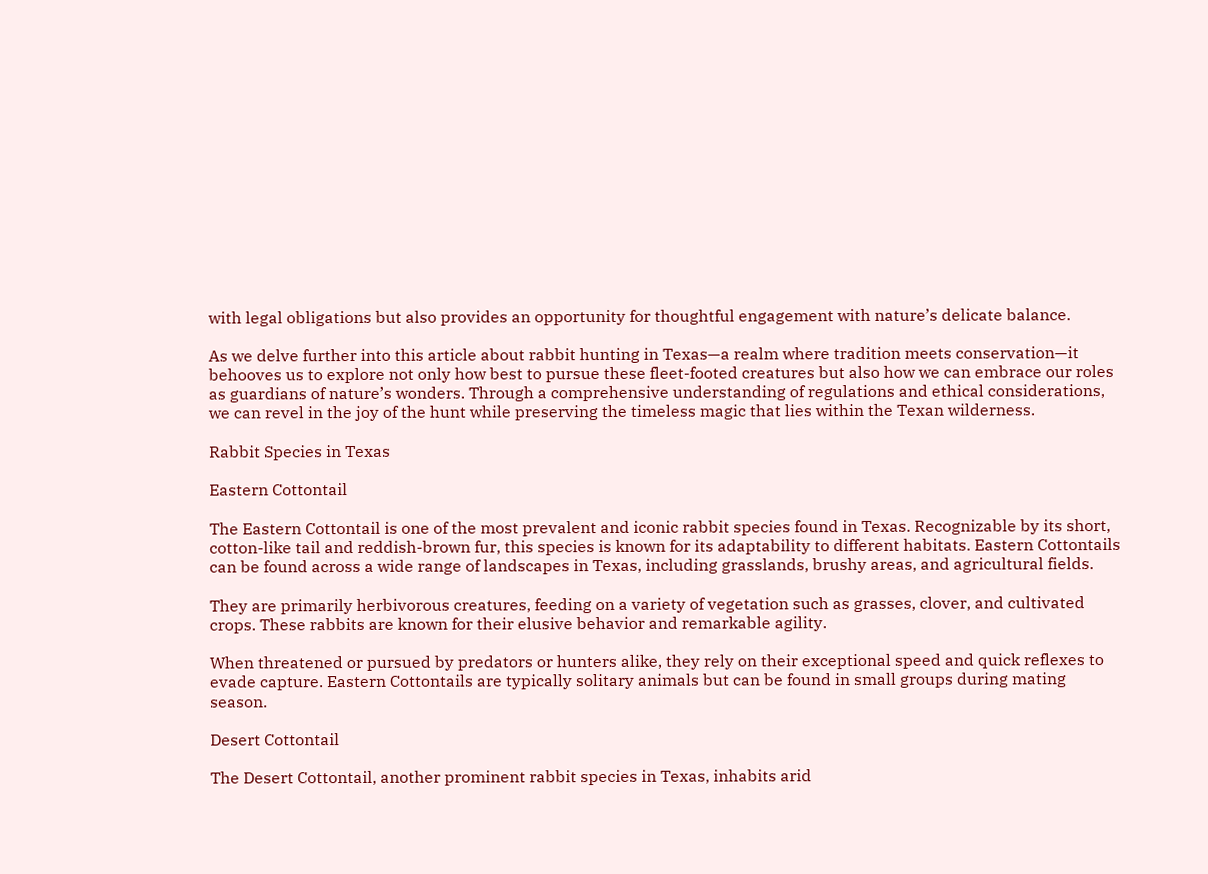with legal obligations but also provides an opportunity for thoughtful engagement with nature’s delicate balance.

As we delve further into this article about rabbit hunting in Texas—a realm where tradition meets conservation—it behooves us to explore not only how best to pursue these fleet-footed creatures but also how we can embrace our roles as guardians of nature’s wonders. Through a comprehensive understanding of regulations and ethical considerations, we can revel in the joy of the hunt while preserving the timeless magic that lies within the Texan wilderness.

Rabbit Species in Texas

Eastern Cottontail

The Eastern Cottontail is one of the most prevalent and iconic rabbit species found in Texas. Recognizable by its short, cotton-like tail and reddish-brown fur, this species is known for its adaptability to different habitats. Eastern Cottontails can be found across a wide range of landscapes in Texas, including grasslands, brushy areas, and agricultural fields.

They are primarily herbivorous creatures, feeding on a variety of vegetation such as grasses, clover, and cultivated crops. These rabbits are known for their elusive behavior and remarkable agility.

When threatened or pursued by predators or hunters alike, they rely on their exceptional speed and quick reflexes to evade capture. Eastern Cottontails are typically solitary animals but can be found in small groups during mating season.

Desert Cottontail

The Desert Cottontail, another prominent rabbit species in Texas, inhabits arid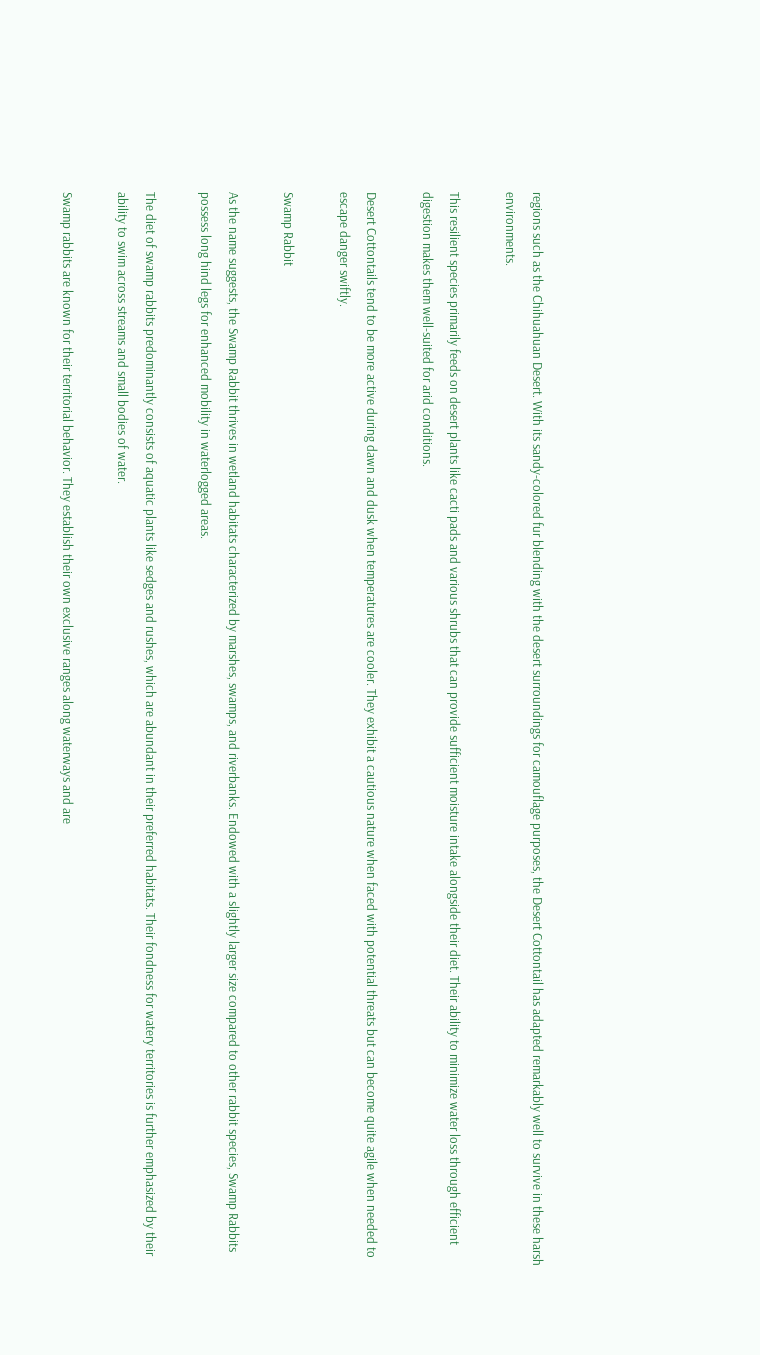regions such as the Chihuahuan Desert. With its sandy-colored fur blending with the desert surroundings for camouflage purposes, the Desert Cottontail has adapted remarkably well to survive in these harsh environments.

This resilient species primarily feeds on desert plants like cacti pads and various shrubs that can provide sufficient moisture intake alongside their diet. Their ability to minimize water loss through efficient digestion makes them well-suited for arid conditions.

Desert Cottontails tend to be more active during dawn and dusk when temperatures are cooler. They exhibit a cautious nature when faced with potential threats but can become quite agile when needed to escape danger swiftly.

Swamp Rabbit

As the name suggests, the Swamp Rabbit thrives in wetland habitats characterized by marshes, swamps, and riverbanks. Endowed with a slightly larger size compared to other rabbit species, Swamp Rabbits possess long hind legs for enhanced mobility in waterlogged areas.

The diet of swamp rabbits predominantly consists of aquatic plants like sedges and rushes, which are abundant in their preferred habitats. Their fondness for watery territories is further emphasized by their ability to swim across streams and small bodies of water.

Swamp rabbits are known for their territorial behavior. They establish their own exclusive ranges along waterways and are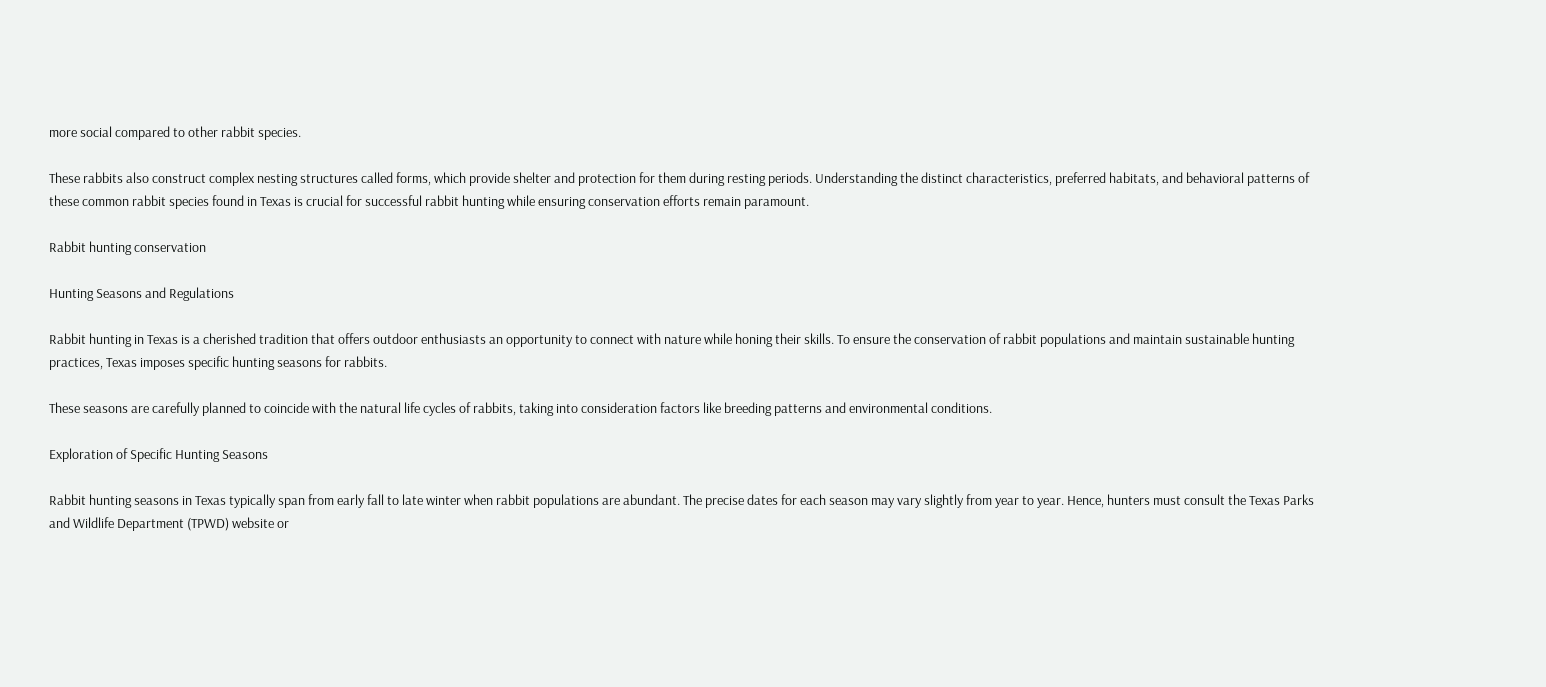more social compared to other rabbit species.

These rabbits also construct complex nesting structures called forms, which provide shelter and protection for them during resting periods. Understanding the distinct characteristics, preferred habitats, and behavioral patterns of these common rabbit species found in Texas is crucial for successful rabbit hunting while ensuring conservation efforts remain paramount.

Rabbit hunting conservation

Hunting Seasons and Regulations

Rabbit hunting in Texas is a cherished tradition that offers outdoor enthusiasts an opportunity to connect with nature while honing their skills. To ensure the conservation of rabbit populations and maintain sustainable hunting practices, Texas imposes specific hunting seasons for rabbits.

These seasons are carefully planned to coincide with the natural life cycles of rabbits, taking into consideration factors like breeding patterns and environmental conditions.

Exploration of Specific Hunting Seasons

Rabbit hunting seasons in Texas typically span from early fall to late winter when rabbit populations are abundant. The precise dates for each season may vary slightly from year to year. Hence, hunters must consult the Texas Parks and Wildlife Department (TPWD) website or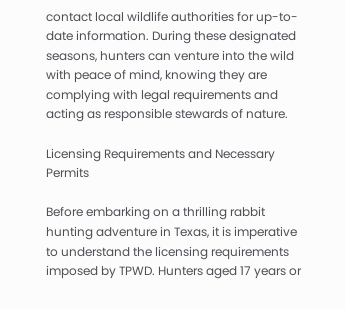contact local wildlife authorities for up-to-date information. During these designated seasons, hunters can venture into the wild with peace of mind, knowing they are complying with legal requirements and acting as responsible stewards of nature.

Licensing Requirements and Necessary Permits

Before embarking on a thrilling rabbit hunting adventure in Texas, it is imperative to understand the licensing requirements imposed by TPWD. Hunters aged 17 years or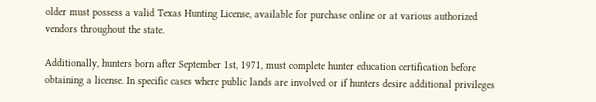older must possess a valid Texas Hunting License, available for purchase online or at various authorized vendors throughout the state.

Additionally, hunters born after September 1st, 1971, must complete hunter education certification before obtaining a license. In specific cases where public lands are involved or if hunters desire additional privileges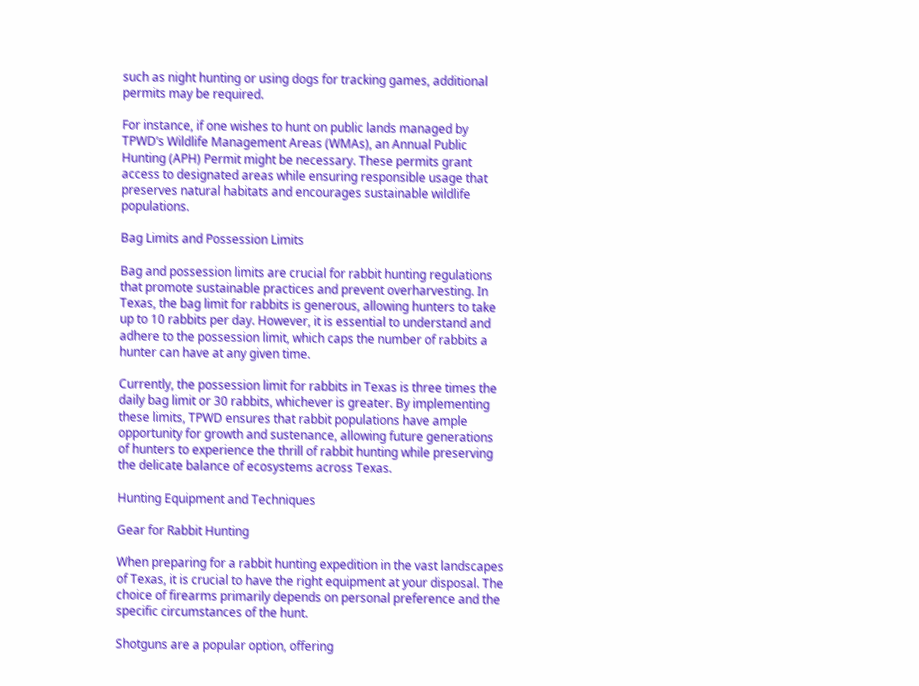such as night hunting or using dogs for tracking games, additional permits may be required.

For instance, if one wishes to hunt on public lands managed by TPWD’s Wildlife Management Areas (WMAs), an Annual Public Hunting (APH) Permit might be necessary. These permits grant access to designated areas while ensuring responsible usage that preserves natural habitats and encourages sustainable wildlife populations.

Bag Limits and Possession Limits

Bag and possession limits are crucial for rabbit hunting regulations that promote sustainable practices and prevent overharvesting. In Texas, the bag limit for rabbits is generous, allowing hunters to take up to 10 rabbits per day. However, it is essential to understand and adhere to the possession limit, which caps the number of rabbits a hunter can have at any given time.

Currently, the possession limit for rabbits in Texas is three times the daily bag limit or 30 rabbits, whichever is greater. By implementing these limits, TPWD ensures that rabbit populations have ample opportunity for growth and sustenance, allowing future generations of hunters to experience the thrill of rabbit hunting while preserving the delicate balance of ecosystems across Texas.

Hunting Equipment and Techniques

Gear for Rabbit Hunting

When preparing for a rabbit hunting expedition in the vast landscapes of Texas, it is crucial to have the right equipment at your disposal. The choice of firearms primarily depends on personal preference and the specific circumstances of the hunt.

Shotguns are a popular option, offering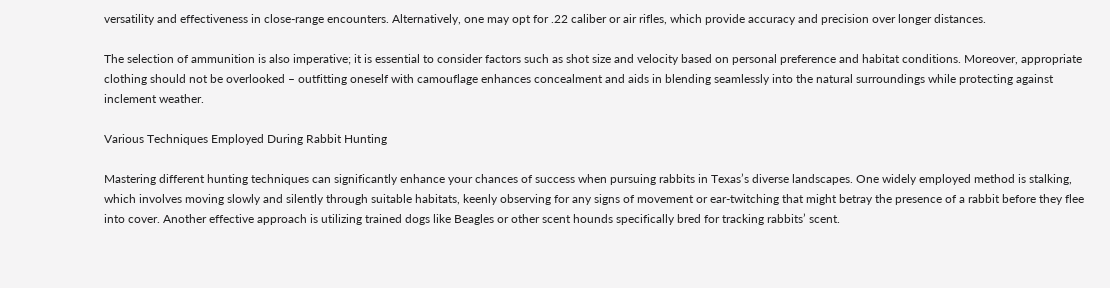versatility and effectiveness in close-range encounters. Alternatively, one may opt for .22 caliber or air rifles, which provide accuracy and precision over longer distances.

The selection of ammunition is also imperative; it is essential to consider factors such as shot size and velocity based on personal preference and habitat conditions. Moreover, appropriate clothing should not be overlooked – outfitting oneself with camouflage enhances concealment and aids in blending seamlessly into the natural surroundings while protecting against inclement weather.

Various Techniques Employed During Rabbit Hunting

Mastering different hunting techniques can significantly enhance your chances of success when pursuing rabbits in Texas’s diverse landscapes. One widely employed method is stalking, which involves moving slowly and silently through suitable habitats, keenly observing for any signs of movement or ear-twitching that might betray the presence of a rabbit before they flee into cover. Another effective approach is utilizing trained dogs like Beagles or other scent hounds specifically bred for tracking rabbits’ scent.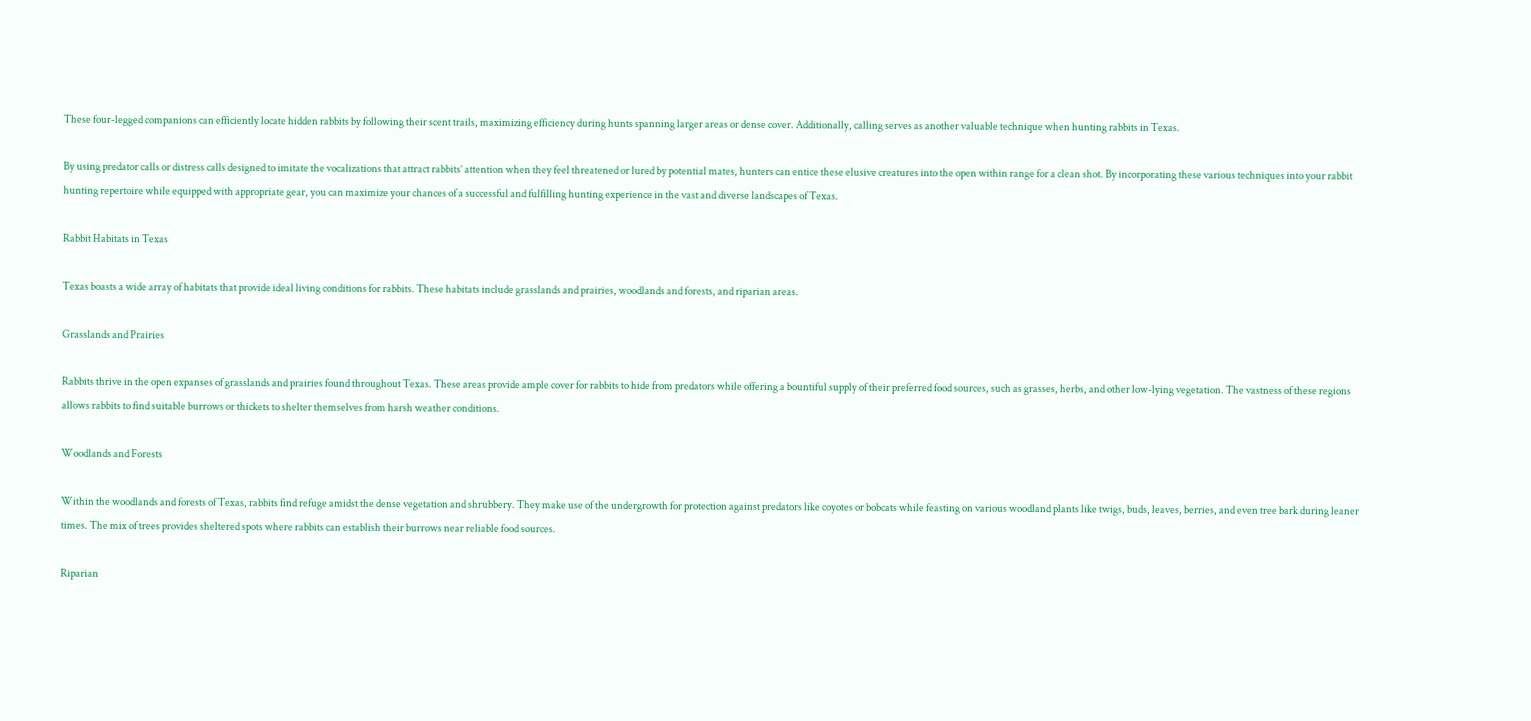These four-legged companions can efficiently locate hidden rabbits by following their scent trails, maximizing efficiency during hunts spanning larger areas or dense cover. Additionally, calling serves as another valuable technique when hunting rabbits in Texas.

By using predator calls or distress calls designed to imitate the vocalizations that attract rabbits’ attention when they feel threatened or lured by potential mates, hunters can entice these elusive creatures into the open within range for a clean shot. By incorporating these various techniques into your rabbit hunting repertoire while equipped with appropriate gear, you can maximize your chances of a successful and fulfilling hunting experience in the vast and diverse landscapes of Texas.

Rabbit Habitats in Texas

Texas boasts a wide array of habitats that provide ideal living conditions for rabbits. These habitats include grasslands and prairies, woodlands and forests, and riparian areas.

Grasslands and Prairies

Rabbits thrive in the open expanses of grasslands and prairies found throughout Texas. These areas provide ample cover for rabbits to hide from predators while offering a bountiful supply of their preferred food sources, such as grasses, herbs, and other low-lying vegetation. The vastness of these regions allows rabbits to find suitable burrows or thickets to shelter themselves from harsh weather conditions.

Woodlands and Forests

Within the woodlands and forests of Texas, rabbits find refuge amidst the dense vegetation and shrubbery. They make use of the undergrowth for protection against predators like coyotes or bobcats while feasting on various woodland plants like twigs, buds, leaves, berries, and even tree bark during leaner times. The mix of trees provides sheltered spots where rabbits can establish their burrows near reliable food sources.

Riparian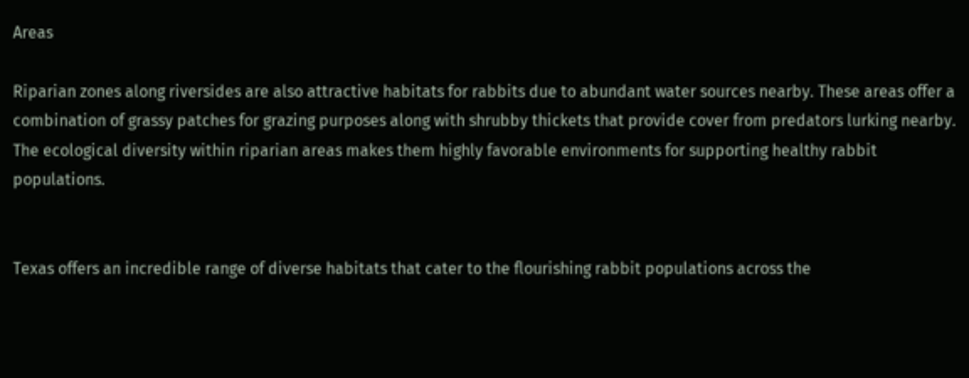Areas

Riparian zones along riversides are also attractive habitats for rabbits due to abundant water sources nearby. These areas offer a combination of grassy patches for grazing purposes along with shrubby thickets that provide cover from predators lurking nearby. The ecological diversity within riparian areas makes them highly favorable environments for supporting healthy rabbit populations.


Texas offers an incredible range of diverse habitats that cater to the flourishing rabbit populations across the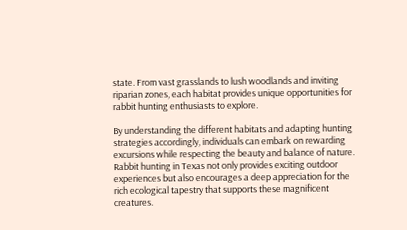state. From vast grasslands to lush woodlands and inviting riparian zones, each habitat provides unique opportunities for rabbit hunting enthusiasts to explore.

By understanding the different habitats and adapting hunting strategies accordingly, individuals can embark on rewarding excursions while respecting the beauty and balance of nature. Rabbit hunting in Texas not only provides exciting outdoor experiences but also encourages a deep appreciation for the rich ecological tapestry that supports these magnificent creatures.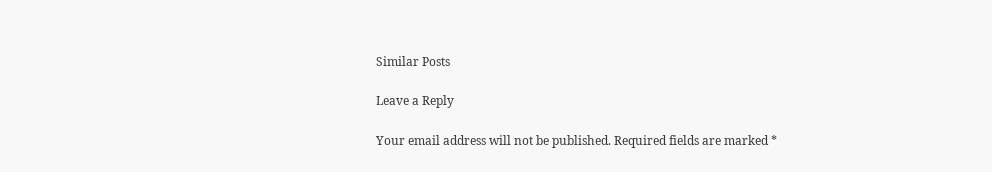Similar Posts

Leave a Reply

Your email address will not be published. Required fields are marked *